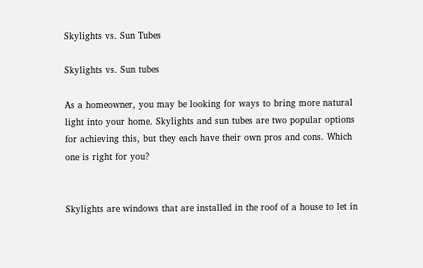Skylights vs. Sun Tubes

Skylights vs. Sun tubes

As a homeowner, you may be looking for ways to bring more natural light into your home. Skylights and sun tubes are two popular options for achieving this, but they each have their own pros and cons. Which one is right for you?


Skylights are windows that are installed in the roof of a house to let in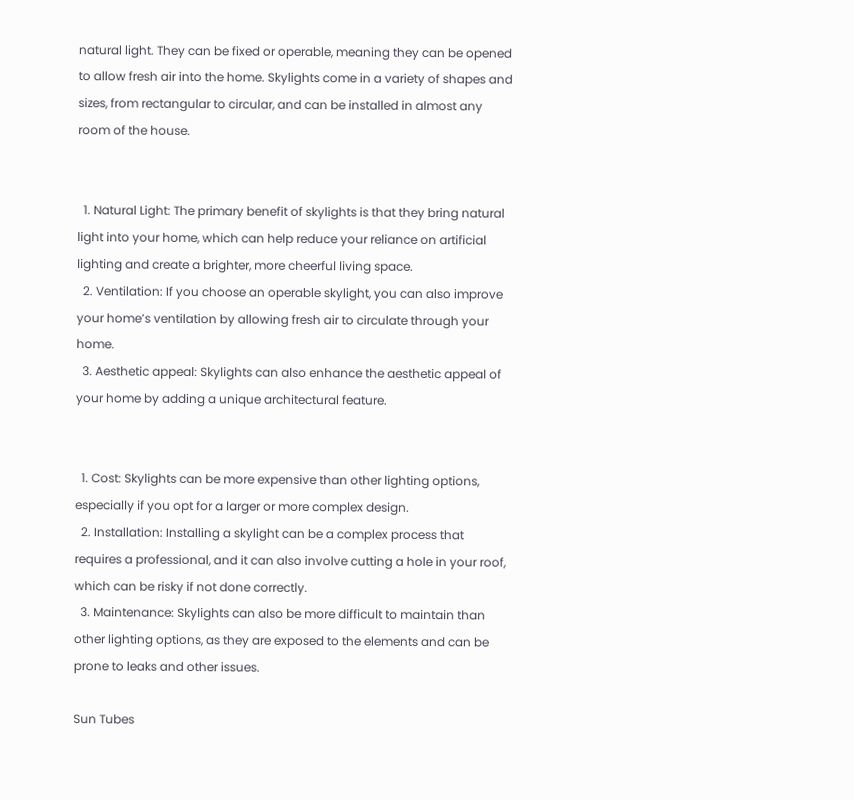natural light. They can be fixed or operable, meaning they can be opened to allow fresh air into the home. Skylights come in a variety of shapes and sizes, from rectangular to circular, and can be installed in almost any room of the house.


  1. Natural Light: The primary benefit of skylights is that they bring natural light into your home, which can help reduce your reliance on artificial lighting and create a brighter, more cheerful living space.
  2. Ventilation: If you choose an operable skylight, you can also improve your home’s ventilation by allowing fresh air to circulate through your home.
  3. Aesthetic appeal: Skylights can also enhance the aesthetic appeal of your home by adding a unique architectural feature.


  1. Cost: Skylights can be more expensive than other lighting options, especially if you opt for a larger or more complex design.
  2. Installation: Installing a skylight can be a complex process that requires a professional, and it can also involve cutting a hole in your roof, which can be risky if not done correctly.
  3. Maintenance: Skylights can also be more difficult to maintain than other lighting options, as they are exposed to the elements and can be prone to leaks and other issues.

Sun Tubes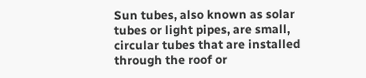Sun tubes, also known as solar tubes or light pipes, are small, circular tubes that are installed through the roof or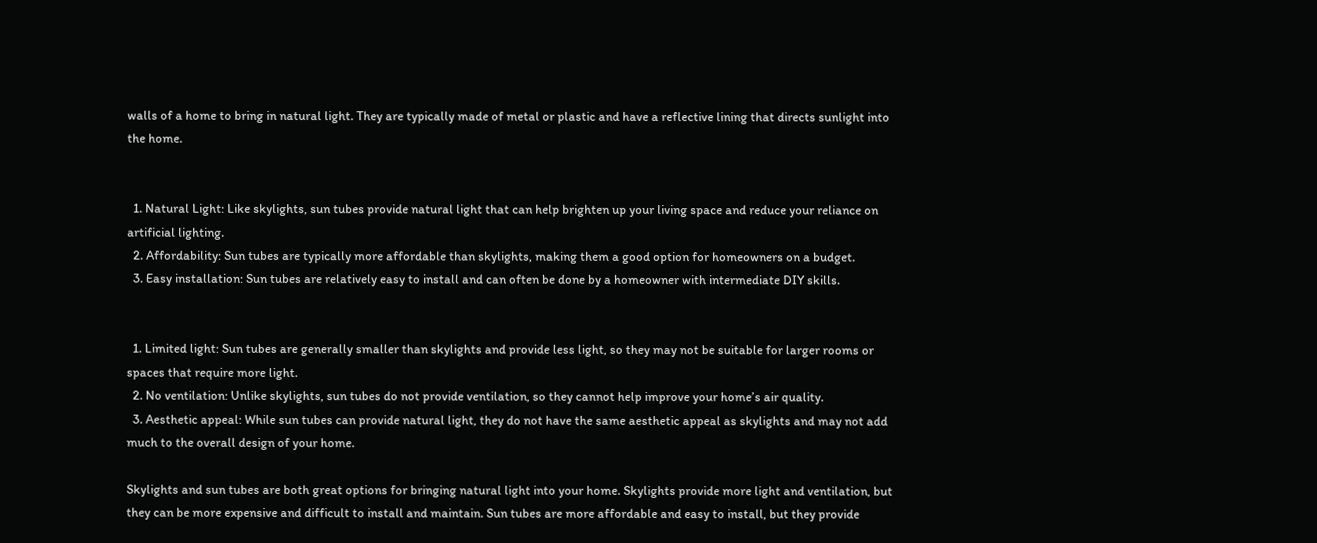walls of a home to bring in natural light. They are typically made of metal or plastic and have a reflective lining that directs sunlight into the home.


  1. Natural Light: Like skylights, sun tubes provide natural light that can help brighten up your living space and reduce your reliance on artificial lighting.
  2. Affordability: Sun tubes are typically more affordable than skylights, making them a good option for homeowners on a budget.
  3. Easy installation: Sun tubes are relatively easy to install and can often be done by a homeowner with intermediate DIY skills.


  1. Limited light: Sun tubes are generally smaller than skylights and provide less light, so they may not be suitable for larger rooms or spaces that require more light.
  2. No ventilation: Unlike skylights, sun tubes do not provide ventilation, so they cannot help improve your home’s air quality.
  3. Aesthetic appeal: While sun tubes can provide natural light, they do not have the same aesthetic appeal as skylights and may not add much to the overall design of your home.

Skylights and sun tubes are both great options for bringing natural light into your home. Skylights provide more light and ventilation, but they can be more expensive and difficult to install and maintain. Sun tubes are more affordable and easy to install, but they provide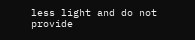less light and do not provide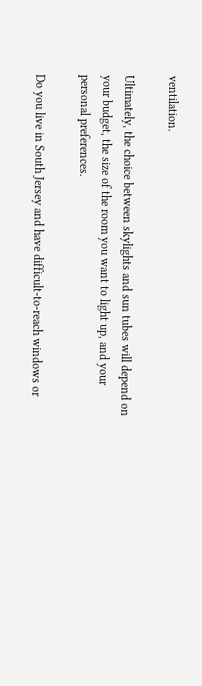ventilation.

Ultimately, the choice between skylights and sun tubes will depend on your budget, the size of the room you want to light up, and your personal preferences.

Do you live in South Jersey and have difficult-to-reach windows or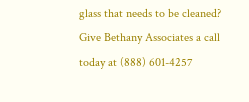glass that needs to be cleaned? Give Bethany Associates a call today at (888) 601-4257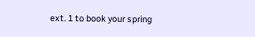ext. 1 to book your spring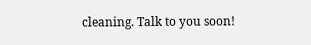cleaning. Talk to you soon!